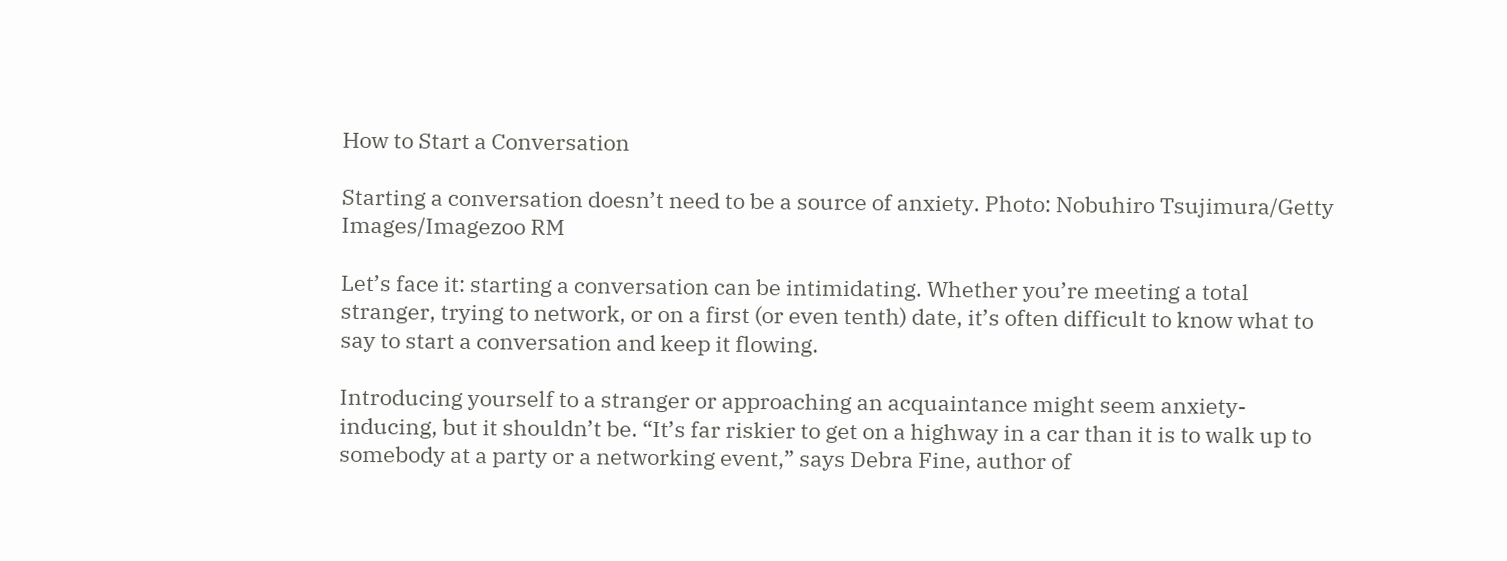How to Start a Conversation

Starting a conversation doesn’t need to be a source of anxiety. Photo: Nobuhiro Tsujimura/Getty Images/Imagezoo RM

Let’s face it: starting a conversation can be intimidating. Whether you’re meeting a total stranger, trying to network, or on a first (or even tenth) date, it’s often difficult to know what to say to start a conversation and keep it flowing.

Introducing yourself to a stranger or approaching an acquaintance might seem anxiety-inducing, but it shouldn’t be. “It’s far riskier to get on a highway in a car than it is to walk up to somebody at a party or a networking event,” says Debra Fine, author of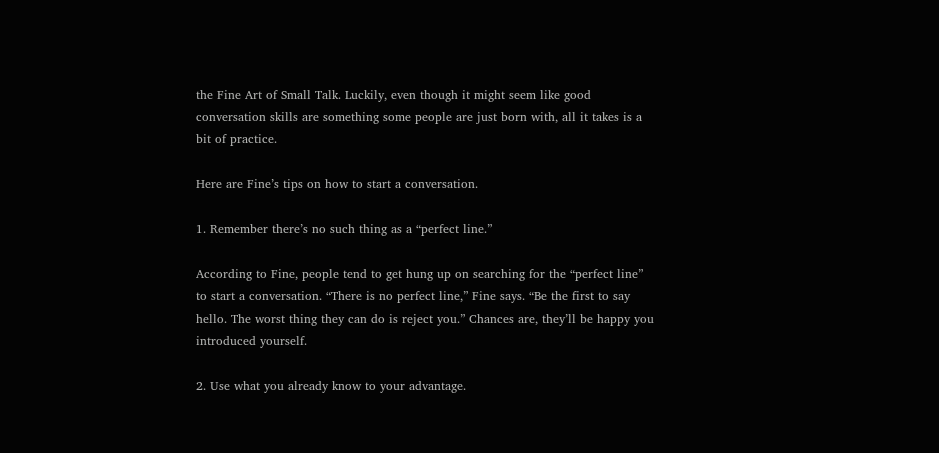the Fine Art of Small Talk. Luckily, even though it might seem like good conversation skills are something some people are just born with, all it takes is a bit of practice.

Here are Fine’s tips on how to start a conversation.

1. Remember there’s no such thing as a “perfect line.”

According to Fine, people tend to get hung up on searching for the “perfect line” to start a conversation. “There is no perfect line,” Fine says. “Be the first to say hello. The worst thing they can do is reject you.” Chances are, they’ll be happy you introduced yourself.

2. Use what you already know to your advantage.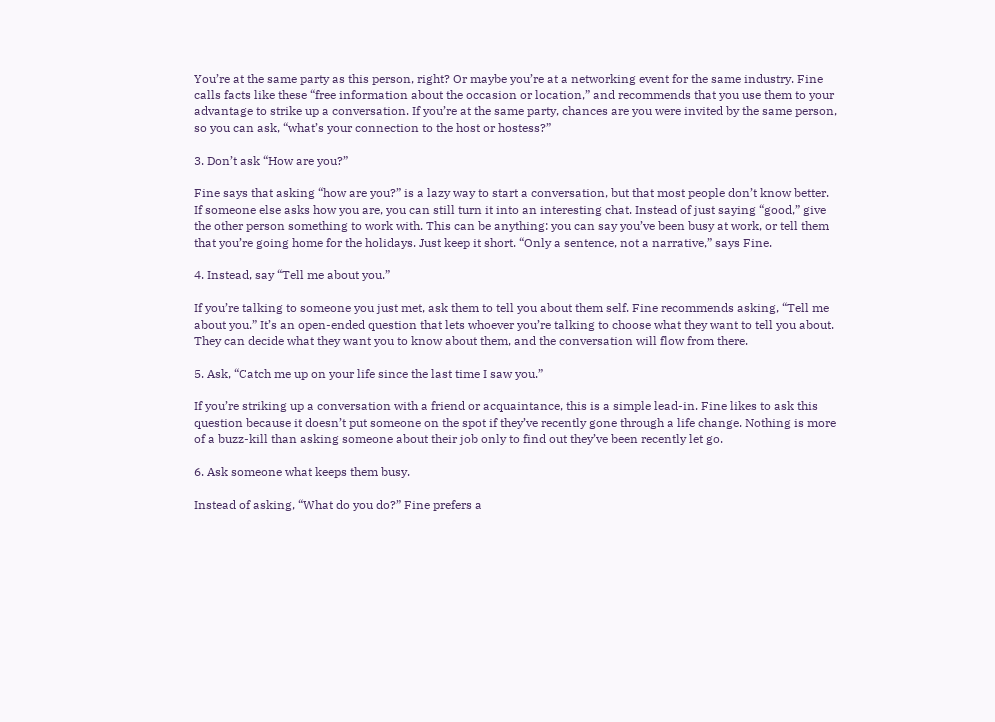You’re at the same party as this person, right? Or maybe you’re at a networking event for the same industry. Fine calls facts like these “free information about the occasion or location,” and recommends that you use them to your advantage to strike up a conversation. If you’re at the same party, chances are you were invited by the same person, so you can ask, “what’s your connection to the host or hostess?”

3. Don’t ask “How are you?”

Fine says that asking “how are you?” is a lazy way to start a conversation, but that most people don’t know better. If someone else asks how you are, you can still turn it into an interesting chat. Instead of just saying “good,” give the other person something to work with. This can be anything: you can say you’ve been busy at work, or tell them that you’re going home for the holidays. Just keep it short. “Only a sentence, not a narrative,” says Fine.

4. Instead, say “Tell me about you.”

If you’re talking to someone you just met, ask them to tell you about them self. Fine recommends asking, “Tell me about you.” It’s an open-ended question that lets whoever you’re talking to choose what they want to tell you about. They can decide what they want you to know about them, and the conversation will flow from there.

5. Ask, “Catch me up on your life since the last time I saw you.”

If you’re striking up a conversation with a friend or acquaintance, this is a simple lead-in. Fine likes to ask this question because it doesn’t put someone on the spot if they’ve recently gone through a life change. Nothing is more of a buzz-kill than asking someone about their job only to find out they’ve been recently let go.

6. Ask someone what keeps them busy.

Instead of asking, “What do you do?” Fine prefers a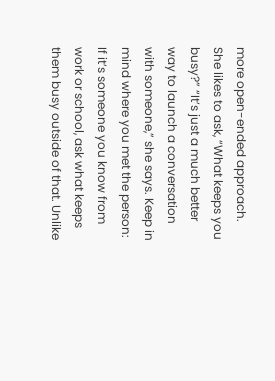more open-ended approach. She likes to ask, “What keeps you busy?” “It’s just a much better way to launch a conversation with someone,” she says. Keep in mind where you met the person: If it’s someone you know from work or school, ask what keeps them busy outside of that. Unlike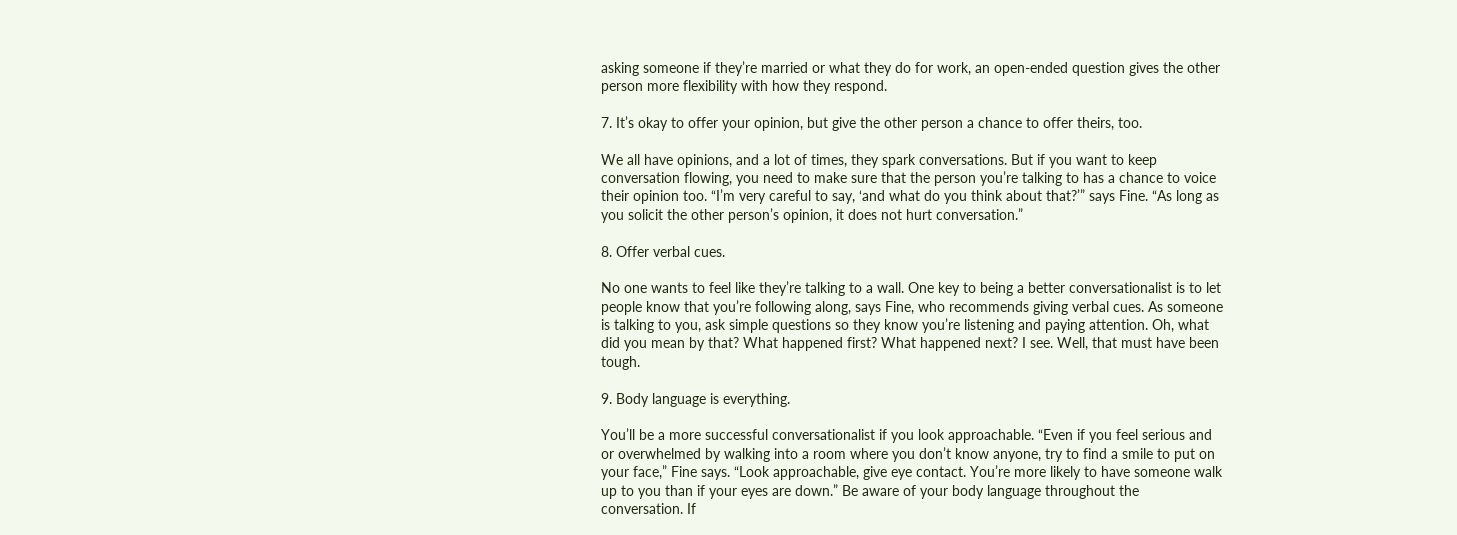asking someone if they’re married or what they do for work, an open-ended question gives the other person more flexibility with how they respond.

7. It’s okay to offer your opinion, but give the other person a chance to offer theirs, too.

We all have opinions, and a lot of times, they spark conversations. But if you want to keep conversation flowing, you need to make sure that the person you’re talking to has a chance to voice their opinion too. “I’m very careful to say, ‘and what do you think about that?’” says Fine. “As long as you solicit the other person’s opinion, it does not hurt conversation.”

8. Offer verbal cues.

No one wants to feel like they’re talking to a wall. One key to being a better conversationalist is to let people know that you’re following along, says Fine, who recommends giving verbal cues. As someone is talking to you, ask simple questions so they know you’re listening and paying attention. Oh, what did you mean by that? What happened first? What happened next? I see. Well, that must have been tough.

9. Body language is everything.

You’ll be a more successful conversationalist if you look approachable. “Even if you feel serious and or overwhelmed by walking into a room where you don’t know anyone, try to find a smile to put on your face,” Fine says. “Look approachable, give eye contact. You’re more likely to have someone walk up to you than if your eyes are down.” Be aware of your body language throughout the conversation. If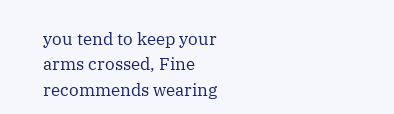you tend to keep your arms crossed, Fine recommends wearing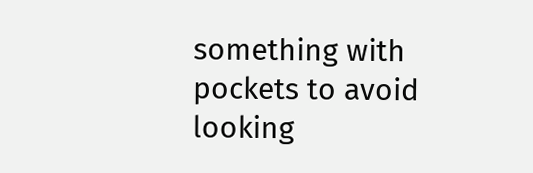something with pockets to avoid looking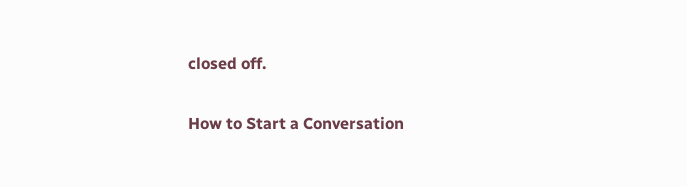closed off.

How to Start a Conversation